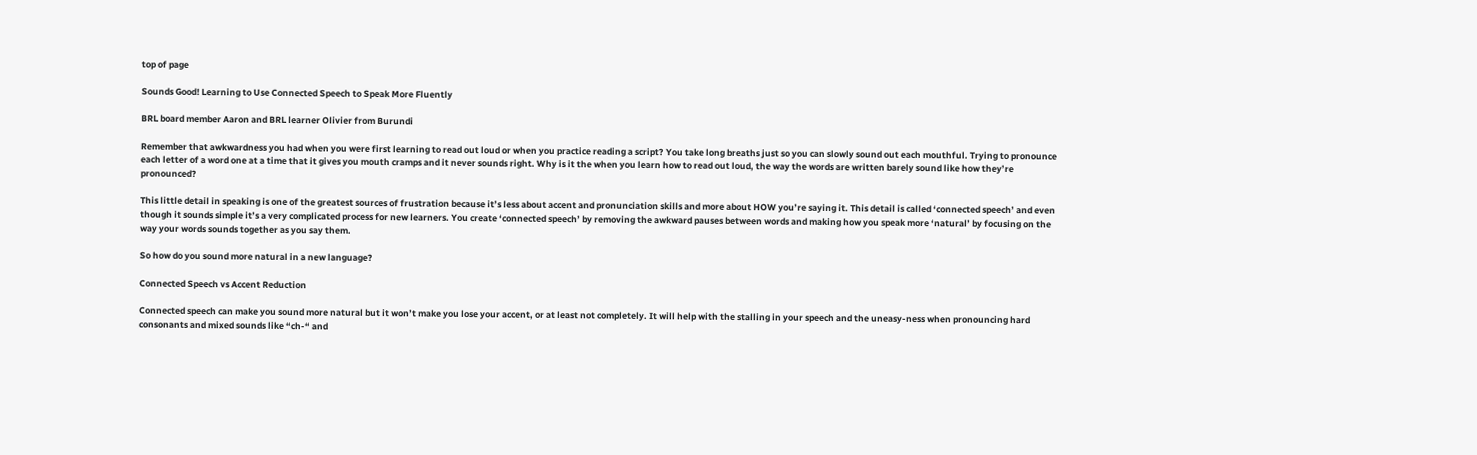top of page

Sounds Good! Learning to Use Connected Speech to Speak More Fluently

BRL board member Aaron and BRL learner Olivier from Burundi

Remember that awkwardness you had when you were first learning to read out loud or when you practice reading a script? You take long breaths just so you can slowly sound out each mouthful. Trying to pronounce each letter of a word one at a time that it gives you mouth cramps and it never sounds right. Why is it the when you learn how to read out loud, the way the words are written barely sound like how they’re pronounced?

This little detail in speaking is one of the greatest sources of frustration because it’s less about accent and pronunciation skills and more about HOW you’re saying it. This detail is called ‘connected speech’ and even though it sounds simple it’s a very complicated process for new learners. You create ‘connected speech’ by removing the awkward pauses between words and making how you speak more ‘natural’ by focusing on the way your words sounds together as you say them.

So how do you sound more natural in a new language?

Connected Speech vs Accent Reduction

Connected speech can make you sound more natural but it won’t make you lose your accent, or at least not completely. It will help with the stalling in your speech and the uneasy-ness when pronouncing hard consonants and mixed sounds like “ch-“ and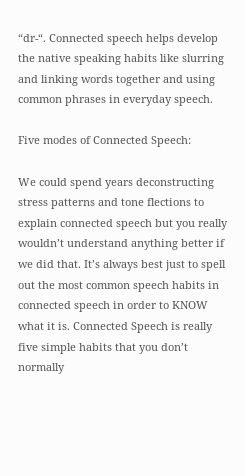“dr-“. Connected speech helps develop the native speaking habits like slurring and linking words together and using common phrases in everyday speech.

Five modes of Connected Speech:

We could spend years deconstructing stress patterns and tone flections to explain connected speech but you really wouldn’t understand anything better if we did that. It’s always best just to spell out the most common speech habits in connected speech in order to KNOW what it is. Connected Speech is really five simple habits that you don’t normally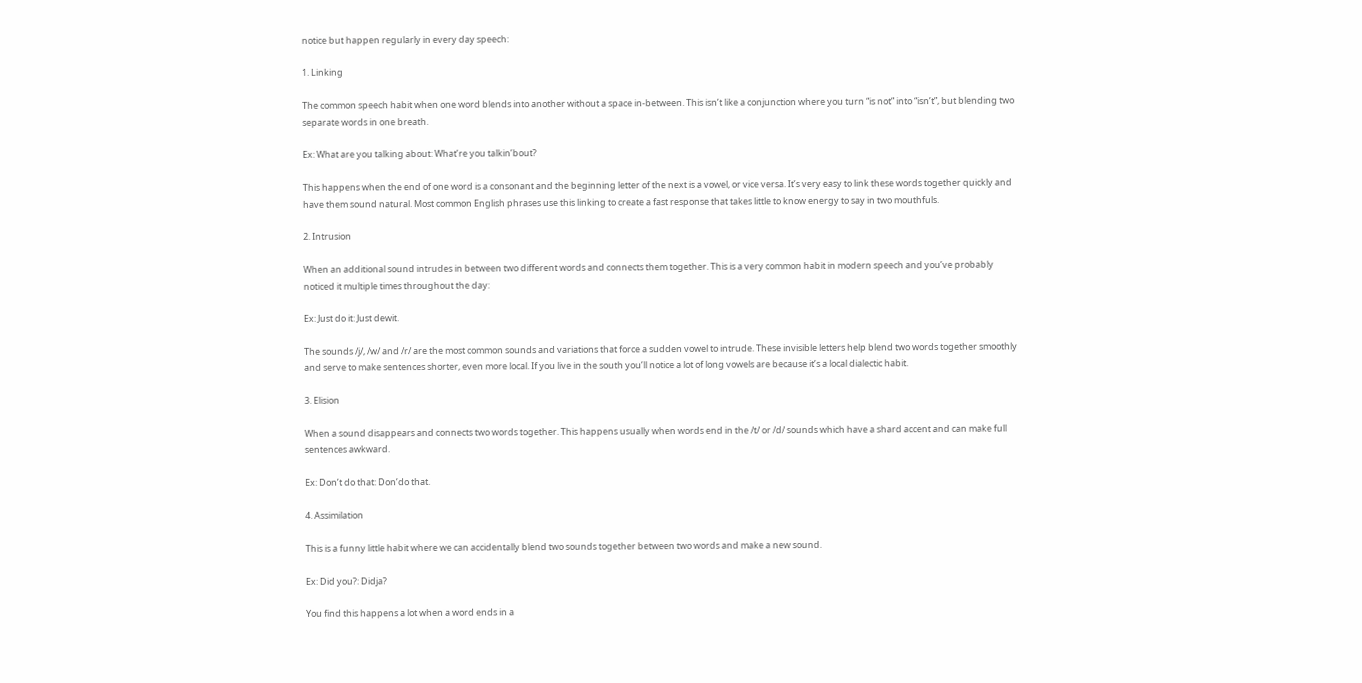notice but happen regularly in every day speech:

1. Linking

The common speech habit when one word blends into another without a space in-between. This isn’t like a conjunction where you turn “is not” into “isn’t”, but blending two separate words in one breath.

Ex: What are you talking about: What’re you talkin’bout?

This happens when the end of one word is a consonant and the beginning letter of the next is a vowel, or vice versa. It’s very easy to link these words together quickly and have them sound natural. Most common English phrases use this linking to create a fast response that takes little to know energy to say in two mouthfuls.

2. Intrusion

When an additional sound intrudes in between two different words and connects them together. This is a very common habit in modern speech and you’ve probably noticed it multiple times throughout the day:

Ex: Just do it: Just dewit.

The sounds /j/, /w/ and /r/ are the most common sounds and variations that force a sudden vowel to intrude. These invisible letters help blend two words together smoothly and serve to make sentences shorter, even more local. If you live in the south you’ll notice a lot of long vowels are because it’s a local dialectic habit.

3. Elision

When a sound disappears and connects two words together. This happens usually when words end in the /t/ or /d/ sounds which have a shard accent and can make full sentences awkward.

Ex: Don’t do that: Don’do that.

4. Assimilation

This is a funny little habit where we can accidentally blend two sounds together between two words and make a new sound.

Ex: Did you?: Didja?

You find this happens a lot when a word ends in a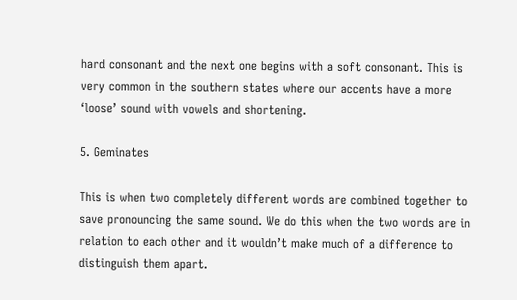hard consonant and the next one begins with a soft consonant. This is very common in the southern states where our accents have a more ‘loose’ sound with vowels and shortening.

5. Geminates

This is when two completely different words are combined together to save pronouncing the same sound. We do this when the two words are in relation to each other and it wouldn’t make much of a difference to distinguish them apart.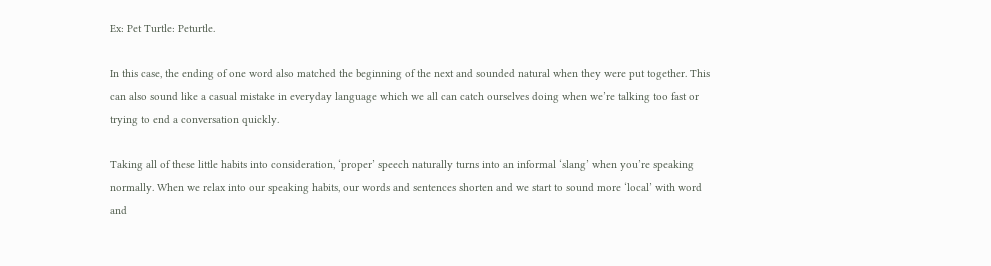Ex: Pet Turtle: Peturtle.

In this case, the ending of one word also matched the beginning of the next and sounded natural when they were put together. This can also sound like a casual mistake in everyday language which we all can catch ourselves doing when we’re talking too fast or trying to end a conversation quickly.

Taking all of these little habits into consideration, ‘proper’ speech naturally turns into an informal ‘slang’ when you’re speaking normally. When we relax into our speaking habits, our words and sentences shorten and we start to sound more ‘local’ with word and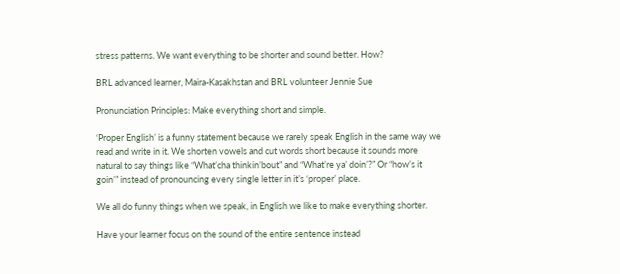stress patterns. We want everything to be shorter and sound better. How?

BRL advanced learner, Maira-Kasakhstan and BRL volunteer Jennie Sue

Pronunciation Principles: Make everything short and simple.

‘Proper English’ is a funny statement because we rarely speak English in the same way we read and write in it. We shorten vowels and cut words short because it sounds more natural to say things like “What’cha thinkin’bout” and “What’re ya’ doin’?” Or “how’s it goin’” instead of pronouncing every single letter in it’s ‘proper’ place.

We all do funny things when we speak, in English we like to make everything shorter.

Have your learner focus on the sound of the entire sentence instead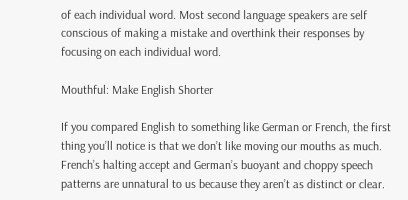of each individual word. Most second language speakers are self conscious of making a mistake and overthink their responses by focusing on each individual word.

Mouthful: Make English Shorter

If you compared English to something like German or French, the first thing you’ll notice is that we don’t like moving our mouths as much. French’s halting accept and German’s buoyant and choppy speech patterns are unnatural to us because they aren’t as distinct or clear.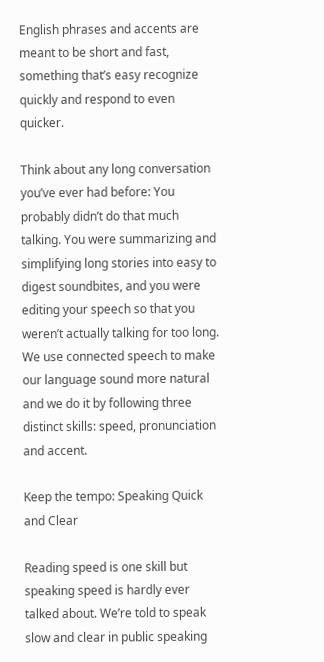English phrases and accents are meant to be short and fast, something that’s easy recognize quickly and respond to even quicker.

Think about any long conversation you’ve ever had before: You probably didn’t do that much talking. You were summarizing and simplifying long stories into easy to digest soundbites, and you were editing your speech so that you weren’t actually talking for too long. We use connected speech to make our language sound more natural and we do it by following three distinct skills: speed, pronunciation and accent.

Keep the tempo: Speaking Quick and Clear

Reading speed is one skill but speaking speed is hardly ever talked about. We’re told to speak slow and clear in public speaking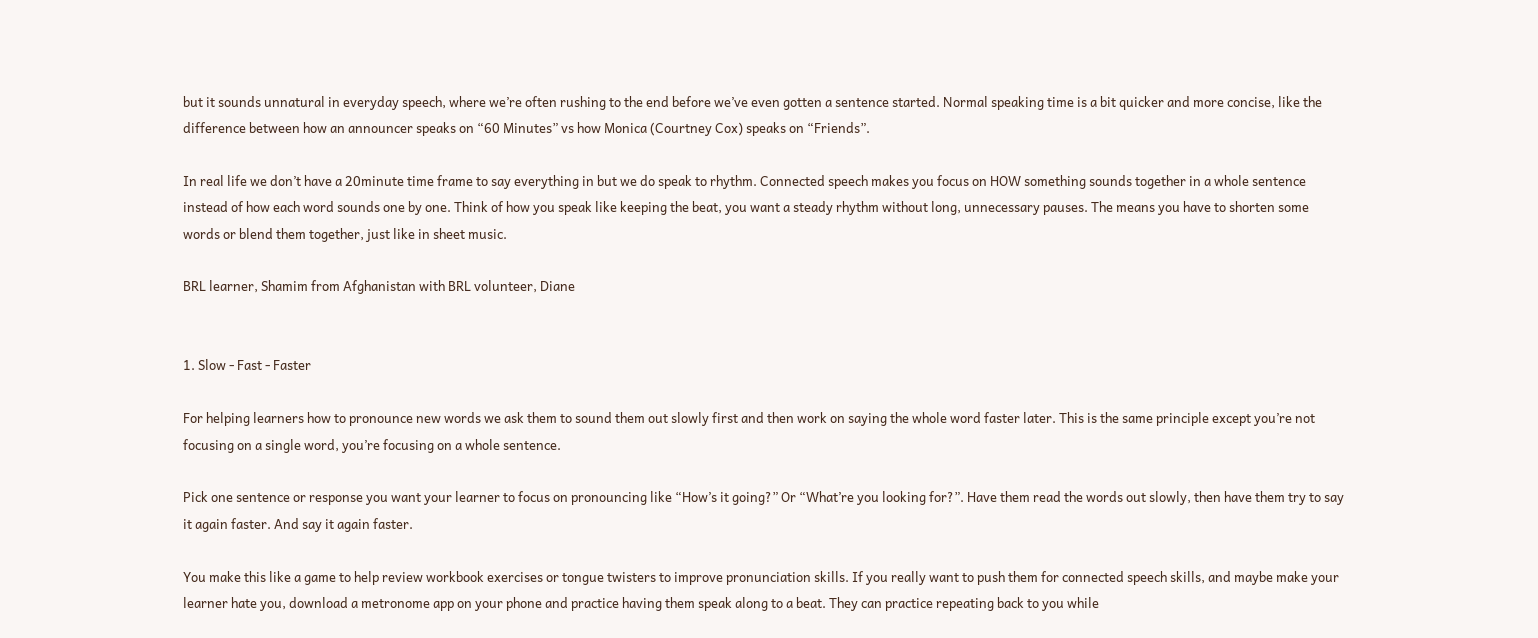but it sounds unnatural in everyday speech, where we’re often rushing to the end before we’ve even gotten a sentence started. Normal speaking time is a bit quicker and more concise, like the difference between how an announcer speaks on “60 Minutes” vs how Monica (Courtney Cox) speaks on “Friends”.

In real life we don’t have a 20minute time frame to say everything in but we do speak to rhythm. Connected speech makes you focus on HOW something sounds together in a whole sentence instead of how each word sounds one by one. Think of how you speak like keeping the beat, you want a steady rhythm without long, unnecessary pauses. The means you have to shorten some words or blend them together, just like in sheet music.

BRL learner, Shamim from Afghanistan with BRL volunteer, Diane


1. Slow - Fast - Faster

For helping learners how to pronounce new words we ask them to sound them out slowly first and then work on saying the whole word faster later. This is the same principle except you’re not focusing on a single word, you’re focusing on a whole sentence.

Pick one sentence or response you want your learner to focus on pronouncing like “How’s it going?” Or “What’re you looking for?”. Have them read the words out slowly, then have them try to say it again faster. And say it again faster.

You make this like a game to help review workbook exercises or tongue twisters to improve pronunciation skills. If you really want to push them for connected speech skills, and maybe make your learner hate you, download a metronome app on your phone and practice having them speak along to a beat. They can practice repeating back to you while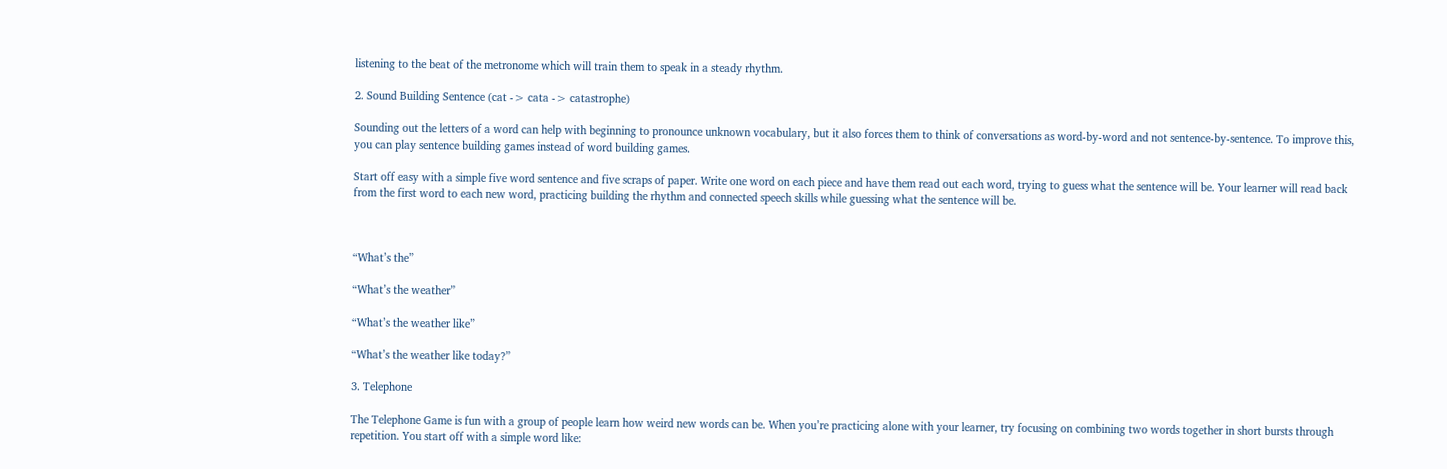listening to the beat of the metronome which will train them to speak in a steady rhythm.

2. Sound Building Sentence (cat -> cata -> catastrophe)

Sounding out the letters of a word can help with beginning to pronounce unknown vocabulary, but it also forces them to think of conversations as word-by-word and not sentence-by-sentence. To improve this, you can play sentence building games instead of word building games.

Start off easy with a simple five word sentence and five scraps of paper. Write one word on each piece and have them read out each word, trying to guess what the sentence will be. Your learner will read back from the first word to each new word, practicing building the rhythm and connected speech skills while guessing what the sentence will be.



“What’s the”

“What’s the weather”

“What’s the weather like”

“What’s the weather like today?”

3. Telephone

The Telephone Game is fun with a group of people learn how weird new words can be. When you’re practicing alone with your learner, try focusing on combining two words together in short bursts through repetition. You start off with a simple word like: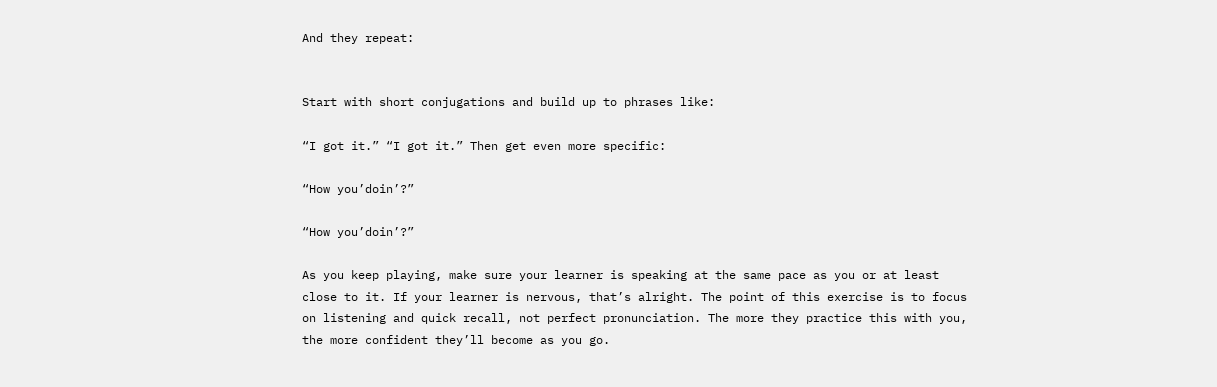And they repeat:


Start with short conjugations and build up to phrases like:

“I got it.” “I got it.” Then get even more specific:

“How you’doin’?”

“How you’doin’?”

As you keep playing, make sure your learner is speaking at the same pace as you or at least close to it. If your learner is nervous, that’s alright. The point of this exercise is to focus on listening and quick recall, not perfect pronunciation. The more they practice this with you, the more confident they’ll become as you go.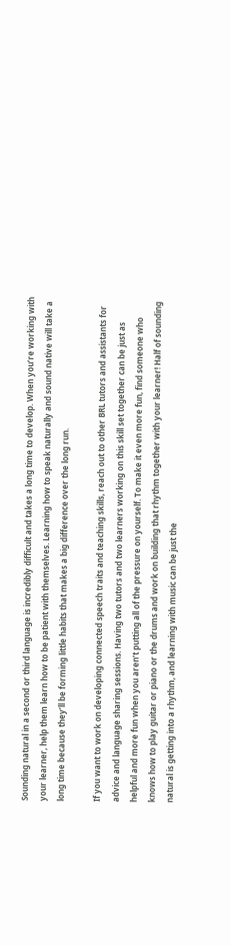Sounding natural in a second or third language is incredibly difficult and takes a long time to develop. When you’re working with your learner, help them learn how to be patient with themselves. Learning how to speak naturally and sound native will take a long time because they’ll be forming little habits that makes a big difference over the long run.

If you want to work on developing connected speech traits and teaching skills, reach out to other BRL tutors and assistants for advice and language sharing sessions. Having two tutors and two learners working on this skill set together can be just as helpful and more fun when you aren’t putting all of the pressure on yourself. To make it even more fun, find someone who knows how to play guitar or piano or the drums and work on building that rhythm together with your learner! Half of sounding natural is getting into a rhythm, and learning with music can be just the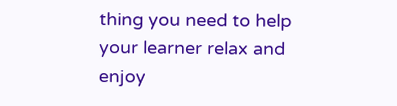thing you need to help your learner relax and enjoy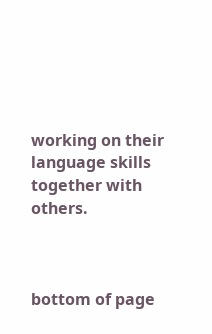working on their language skills together with others.



bottom of page